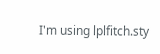I'm using lplfitch.sty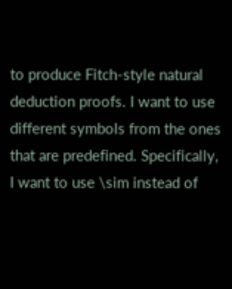to produce Fitch-style natural deduction proofs. I want to use different symbols from the ones that are predefined. Specifically, I want to use \sim instead of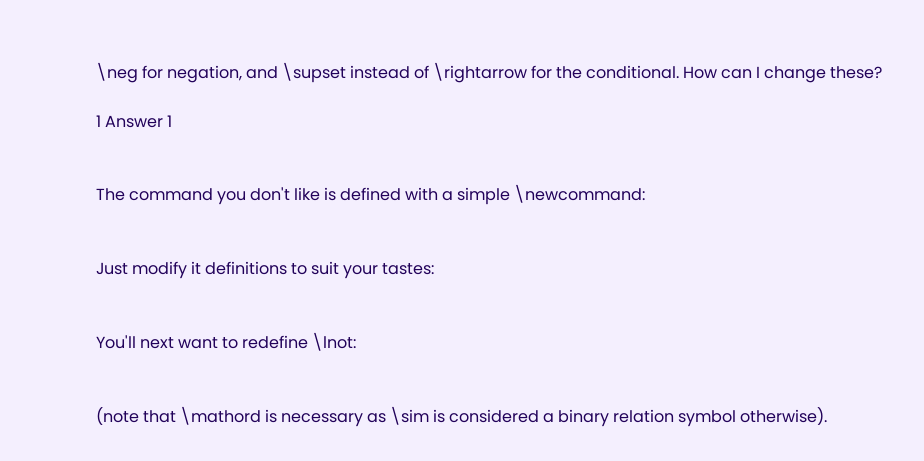\neg for negation, and \supset instead of \rightarrow for the conditional. How can I change these?

1 Answer 1


The command you don't like is defined with a simple \newcommand:


Just modify it definitions to suit your tastes:


You'll next want to redefine \lnot:


(note that \mathord is necessary as \sim is considered a binary relation symbol otherwise).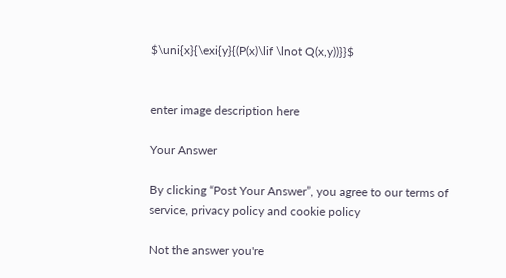$\uni{x}{\exi{y}{(P(x)\lif \lnot Q(x,y))}}$


enter image description here

Your Answer

By clicking “Post Your Answer”, you agree to our terms of service, privacy policy and cookie policy

Not the answer you're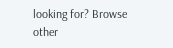looking for? Browse other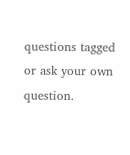questions tagged or ask your own question.